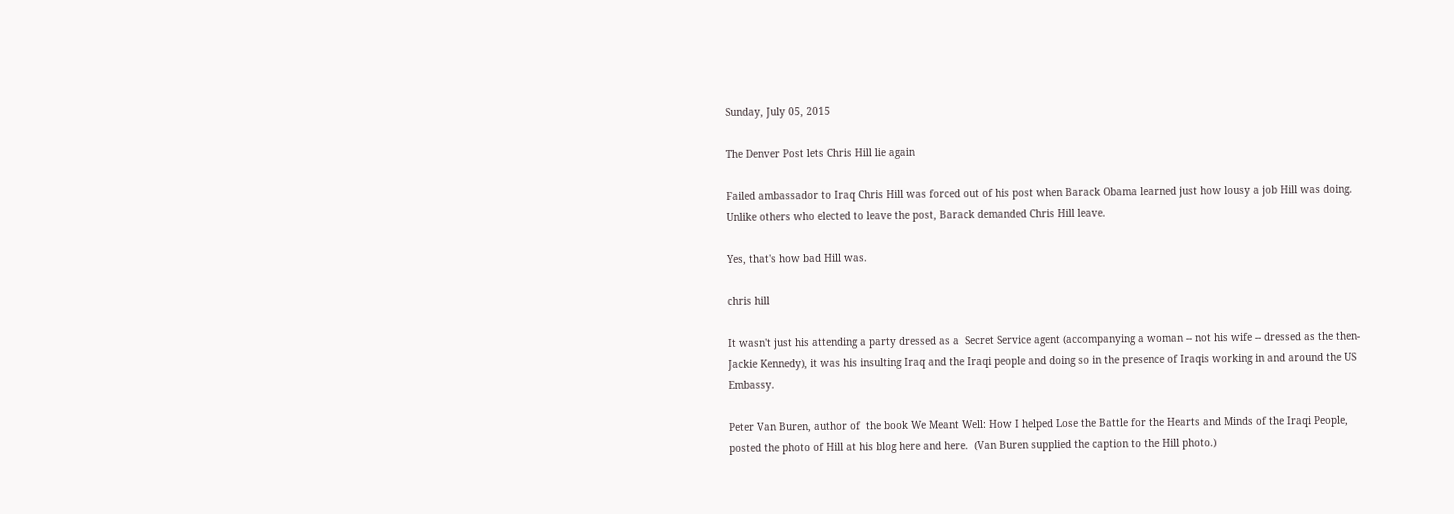Sunday, July 05, 2015

The Denver Post lets Chris Hill lie again

Failed ambassador to Iraq Chris Hill was forced out of his post when Barack Obama learned just how lousy a job Hill was doing.  Unlike others who elected to leave the post, Barack demanded Chris Hill leave.

Yes, that's how bad Hill was.

chris hill

It wasn't just his attending a party dressed as a  Secret Service agent (accompanying a woman -- not his wife -- dressed as the then-Jackie Kennedy), it was his insulting Iraq and the Iraqi people and doing so in the presence of Iraqis working in and around the US Embassy.

Peter Van Buren, author of  the book We Meant Well: How I helped Lose the Battle for the Hearts and Minds of the Iraqi People,    posted the photo of Hill at his blog here and here.  (Van Buren supplied the caption to the Hill photo.)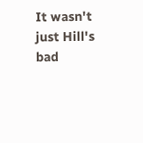It wasn't just Hill's bad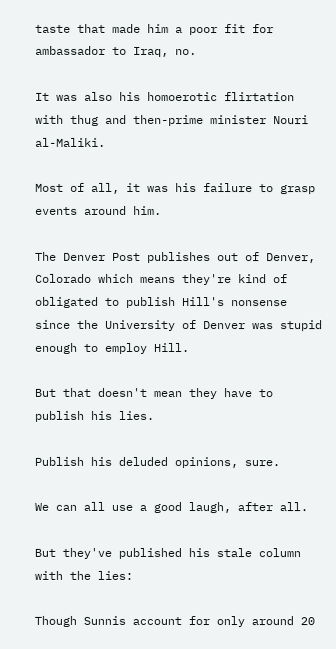taste that made him a poor fit for ambassador to Iraq, no.

It was also his homoerotic flirtation with thug and then-prime minister Nouri al-Maliki.

Most of all, it was his failure to grasp events around him.

The Denver Post publishes out of Denver, Colorado which means they're kind of obligated to publish Hill's nonsense since the University of Denver was stupid enough to employ Hill.

But that doesn't mean they have to publish his lies.

Publish his deluded opinions, sure.

We can all use a good laugh, after all.

But they've published his stale column with the lies:

Though Sunnis account for only around 20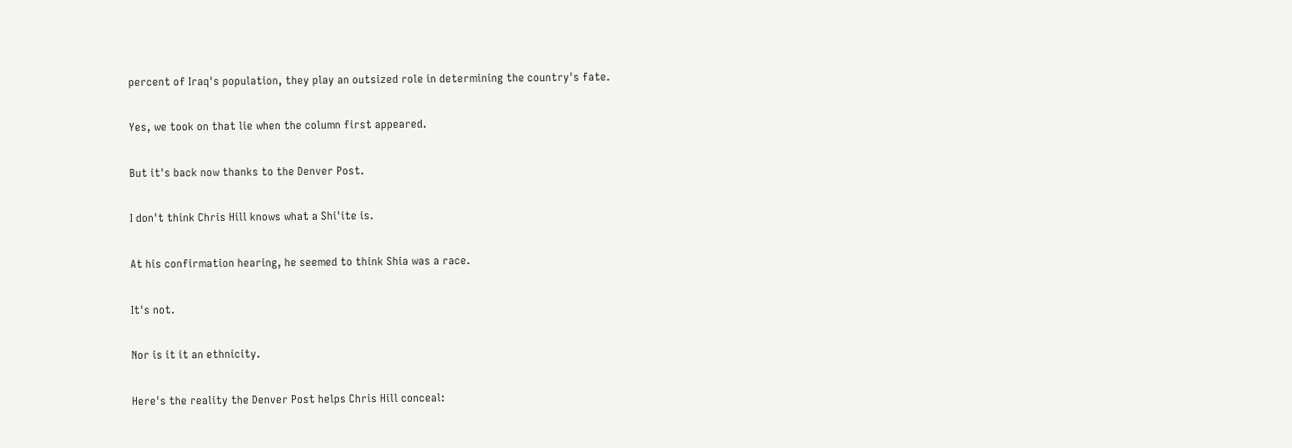percent of Iraq's population, they play an outsized role in determining the country's fate.

Yes, we took on that lie when the column first appeared.

But it's back now thanks to the Denver Post.

I don't think Chris Hill knows what a Shi'ite is.

At his confirmation hearing, he seemed to think Shia was a race.

It's not.

Nor is it it an ethnicity.

Here's the reality the Denver Post helps Chris Hill conceal: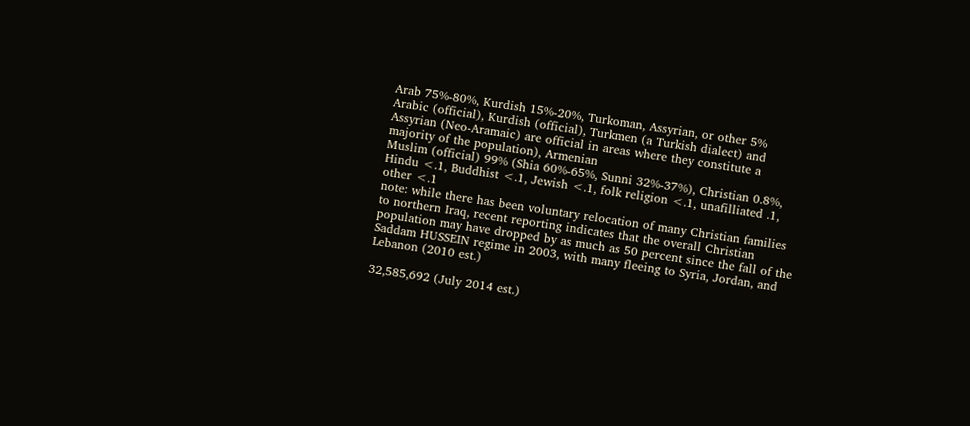Arab 75%-80%, Kurdish 15%-20%, Turkoman, Assyrian, or other 5%
Arabic (official), Kurdish (official), Turkmen (a Turkish dialect) and Assyrian (Neo-Aramaic) are official in areas where they constitute a majority of the population), Armenian
Muslim (official) 99% (Shia 60%-65%, Sunni 32%-37%), Christian 0.8%, Hindu <.1, Buddhist <.1, Jewish <.1, folk religion <.1, unafilliated .1, other <.1
note: while there has been voluntary relocation of many Christian families to northern Iraq, recent reporting indicates that the overall Christian population may have dropped by as much as 50 percent since the fall of the Saddam HUSSEIN regime in 2003, with many fleeing to Syria, Jordan, and Lebanon (2010 est.)

32,585,692 (July 2014 est.)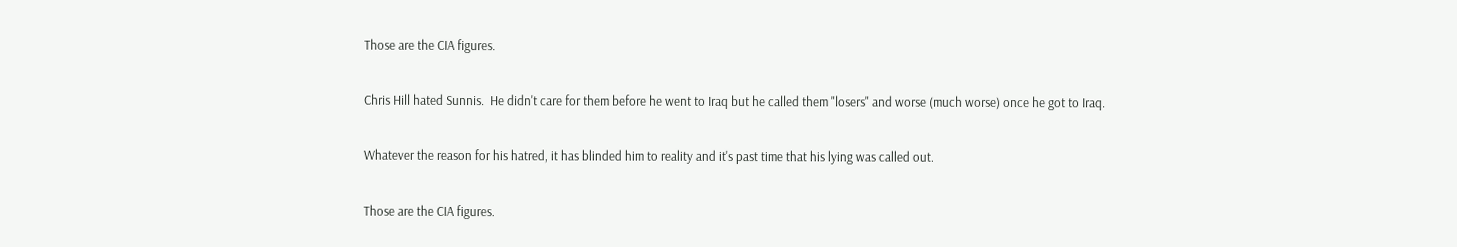Those are the CIA figures.

Chris Hill hated Sunnis.  He didn't care for them before he went to Iraq but he called them "losers" and worse (much worse) once he got to Iraq.

Whatever the reason for his hatred, it has blinded him to reality and it's past time that his lying was called out.

Those are the CIA figures.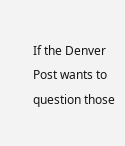If the Denver Post wants to question those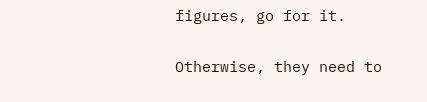figures, go for it.

Otherwise, they need to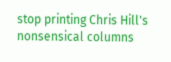stop printing Chris Hill's nonsensical columns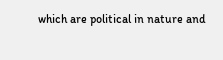which are political in nature and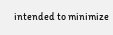intended to minimize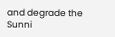and degrade the Sunni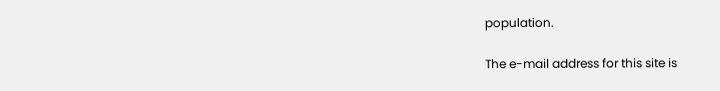population.

The e-mail address for this site is